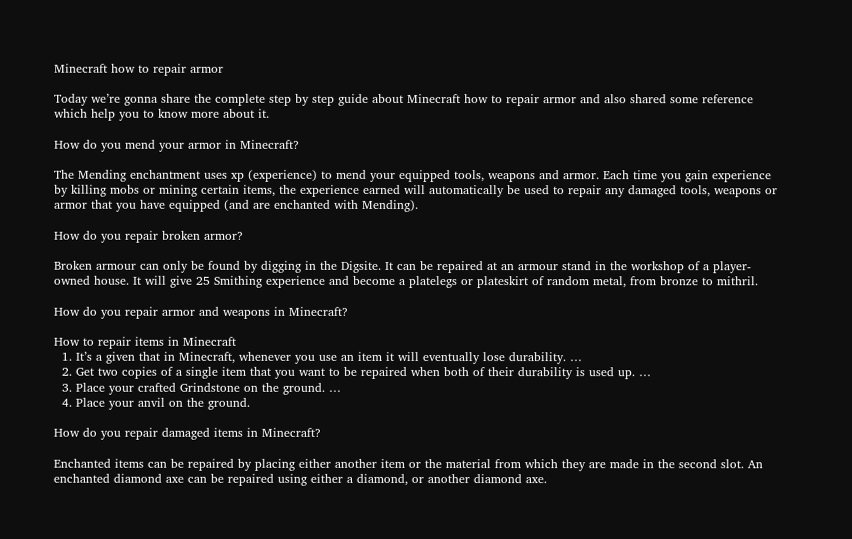Minecraft how to repair armor

Today we’re gonna share the complete step by step guide about Minecraft how to repair armor and also shared some reference which help you to know more about it.

How do you mend your armor in Minecraft?

The Mending enchantment uses xp (experience) to mend your equipped tools, weapons and armor. Each time you gain experience by killing mobs or mining certain items, the experience earned will automatically be used to repair any damaged tools, weapons or armor that you have equipped (and are enchanted with Mending).

How do you repair broken armor?

Broken armour can only be found by digging in the Digsite. It can be repaired at an armour stand in the workshop of a player-owned house. It will give 25 Smithing experience and become a platelegs or plateskirt of random metal, from bronze to mithril.

How do you repair armor and weapons in Minecraft?

How to repair items in Minecraft
  1. It’s a given that in Minecraft, whenever you use an item it will eventually lose durability. …
  2. Get two copies of a single item that you want to be repaired when both of their durability is used up. …
  3. Place your crafted Grindstone on the ground. …
  4. Place your anvil on the ground.

How do you repair damaged items in Minecraft?

Enchanted items can be repaired by placing either another item or the material from which they are made in the second slot. An enchanted diamond axe can be repaired using either a diamond, or another diamond axe.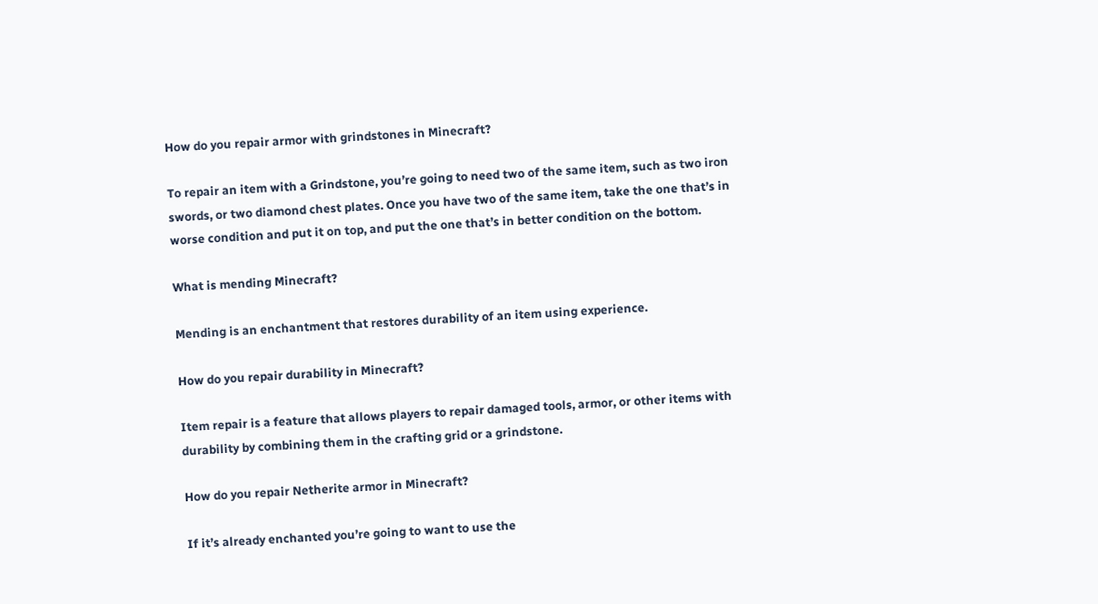How do you repair armor with grindstones in Minecraft?

To repair an item with a Grindstone, you’re going to need two of the same item, such as two iron swords, or two diamond chest plates. Once you have two of the same item, take the one that’s in worse condition and put it on top, and put the one that’s in better condition on the bottom.

What is mending Minecraft?

Mending is an enchantment that restores durability of an item using experience.

How do you repair durability in Minecraft?

Item repair is a feature that allows players to repair damaged tools, armor, or other items with durability by combining them in the crafting grid or a grindstone.

How do you repair Netherite armor in Minecraft?

If it’s already enchanted you’re going to want to use the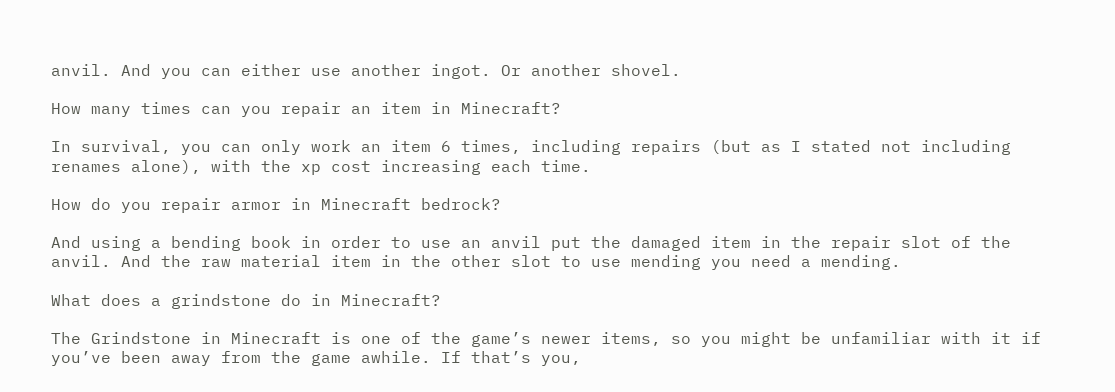anvil. And you can either use another ingot. Or another shovel.

How many times can you repair an item in Minecraft?

In survival, you can only work an item 6 times, including repairs (but as I stated not including renames alone), with the xp cost increasing each time.

How do you repair armor in Minecraft bedrock?

And using a bending book in order to use an anvil put the damaged item in the repair slot of the anvil. And the raw material item in the other slot to use mending you need a mending.

What does a grindstone do in Minecraft?

The Grindstone in Minecraft is one of the game’s newer items, so you might be unfamiliar with it if you’ve been away from the game awhile. If that’s you,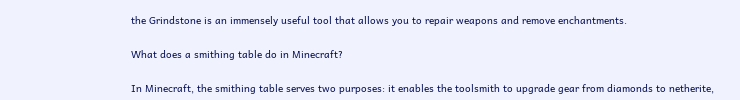the Grindstone is an immensely useful tool that allows you to repair weapons and remove enchantments.

What does a smithing table do in Minecraft?

In Minecraft, the smithing table serves two purposes: it enables the toolsmith to upgrade gear from diamonds to netherite,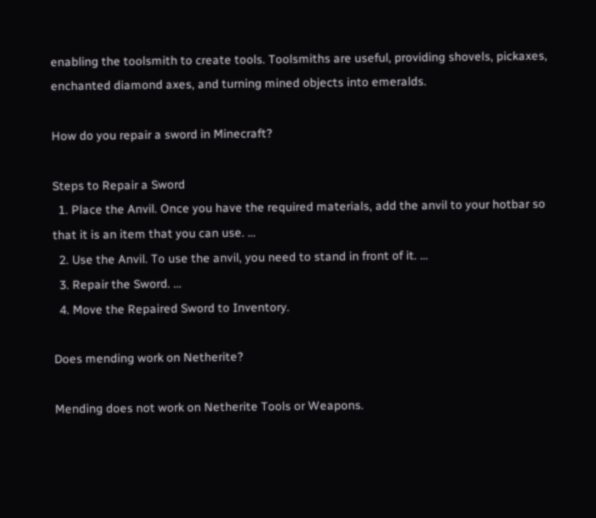enabling the toolsmith to create tools. Toolsmiths are useful, providing shovels, pickaxes, enchanted diamond axes, and turning mined objects into emeralds.

How do you repair a sword in Minecraft?

Steps to Repair a Sword
  1. Place the Anvil. Once you have the required materials, add the anvil to your hotbar so that it is an item that you can use. …
  2. Use the Anvil. To use the anvil, you need to stand in front of it. …
  3. Repair the Sword. …
  4. Move the Repaired Sword to Inventory.

Does mending work on Netherite?

Mending does not work on Netherite Tools or Weapons.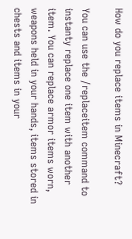How do you replace items in Minecraft?

You can use the /replaceitem command to instanty replace one item with another item. You can replace armor items worn, weapons held in your hands, items stored in chests and items in your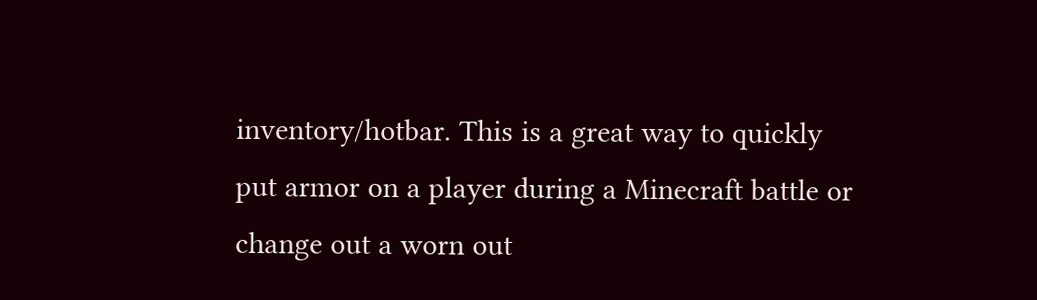inventory/hotbar. This is a great way to quickly put armor on a player during a Minecraft battle or change out a worn out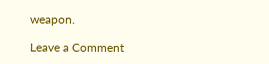weapon.

Leave a Comment